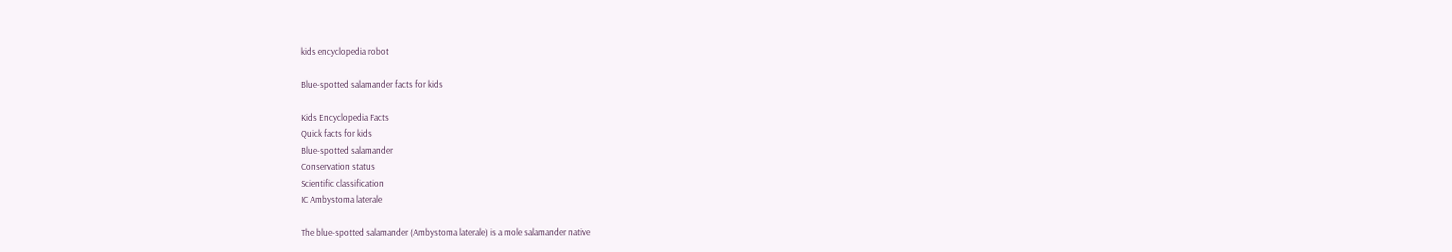kids encyclopedia robot

Blue-spotted salamander facts for kids

Kids Encyclopedia Facts
Quick facts for kids
Blue-spotted salamander
Conservation status
Scientific classification
IC Ambystoma laterale

The blue-spotted salamander (Ambystoma laterale) is a mole salamander native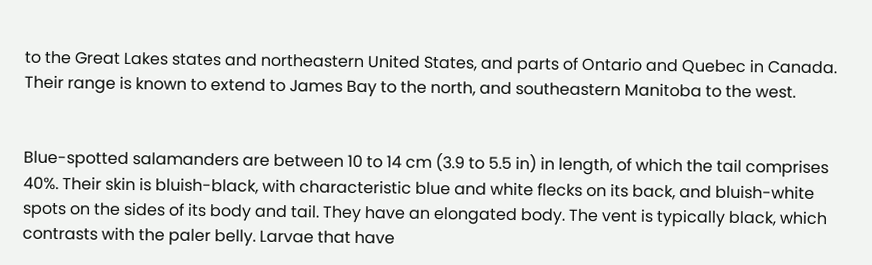to the Great Lakes states and northeastern United States, and parts of Ontario and Quebec in Canada. Their range is known to extend to James Bay to the north, and southeastern Manitoba to the west.


Blue-spotted salamanders are between 10 to 14 cm (3.9 to 5.5 in) in length, of which the tail comprises 40%. Their skin is bluish-black, with characteristic blue and white flecks on its back, and bluish-white spots on the sides of its body and tail. They have an elongated body. The vent is typically black, which contrasts with the paler belly. Larvae that have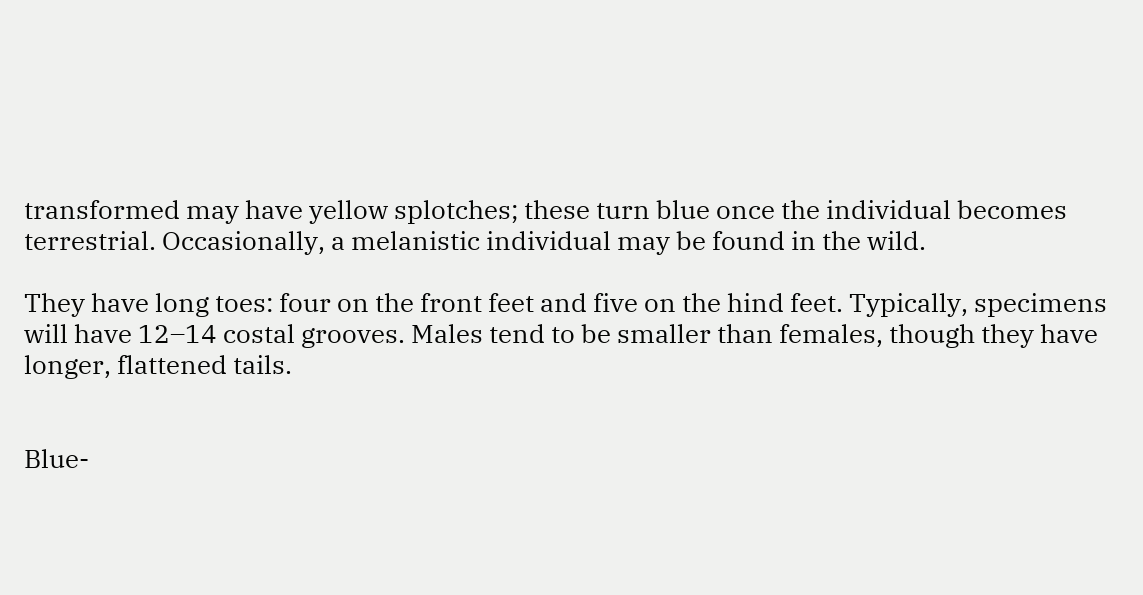transformed may have yellow splotches; these turn blue once the individual becomes terrestrial. Occasionally, a melanistic individual may be found in the wild.

They have long toes: four on the front feet and five on the hind feet. Typically, specimens will have 12–14 costal grooves. Males tend to be smaller than females, though they have longer, flattened tails.


Blue-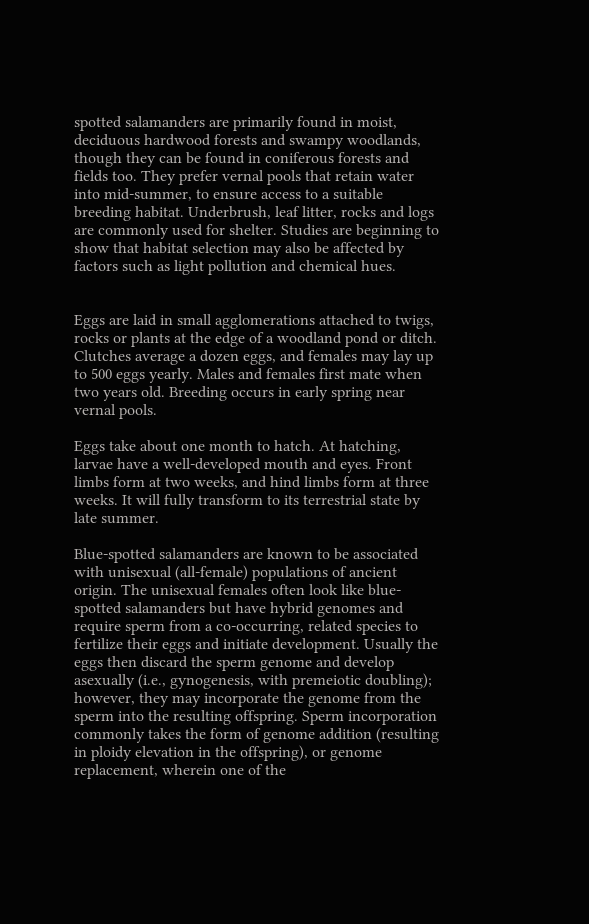spotted salamanders are primarily found in moist, deciduous hardwood forests and swampy woodlands, though they can be found in coniferous forests and fields too. They prefer vernal pools that retain water into mid-summer, to ensure access to a suitable breeding habitat. Underbrush, leaf litter, rocks and logs are commonly used for shelter. Studies are beginning to show that habitat selection may also be affected by factors such as light pollution and chemical hues.


Eggs are laid in small agglomerations attached to twigs, rocks or plants at the edge of a woodland pond or ditch. Clutches average a dozen eggs, and females may lay up to 500 eggs yearly. Males and females first mate when two years old. Breeding occurs in early spring near vernal pools.

Eggs take about one month to hatch. At hatching, larvae have a well-developed mouth and eyes. Front limbs form at two weeks, and hind limbs form at three weeks. It will fully transform to its terrestrial state by late summer.

Blue-spotted salamanders are known to be associated with unisexual (all-female) populations of ancient origin. The unisexual females often look like blue-spotted salamanders but have hybrid genomes and require sperm from a co-occurring, related species to fertilize their eggs and initiate development. Usually the eggs then discard the sperm genome and develop asexually (i.e., gynogenesis, with premeiotic doubling); however, they may incorporate the genome from the sperm into the resulting offspring. Sperm incorporation commonly takes the form of genome addition (resulting in ploidy elevation in the offspring), or genome replacement, wherein one of the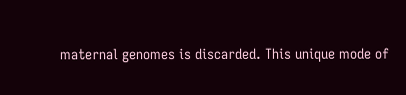maternal genomes is discarded. This unique mode of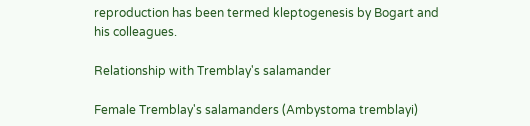reproduction has been termed kleptogenesis by Bogart and his colleagues.

Relationship with Tremblay's salamander

Female Tremblay's salamanders (Ambystoma tremblayi)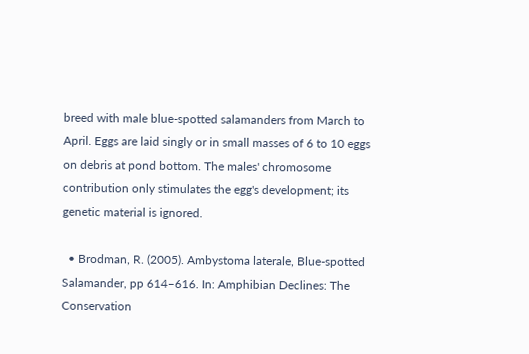breed with male blue-spotted salamanders from March to April. Eggs are laid singly or in small masses of 6 to 10 eggs on debris at pond bottom. The males' chromosome contribution only stimulates the egg's development; its genetic material is ignored.

  • Brodman, R. (2005). Ambystoma laterale, Blue-spotted Salamander, pp 614–616. In: Amphibian Declines: The Conservation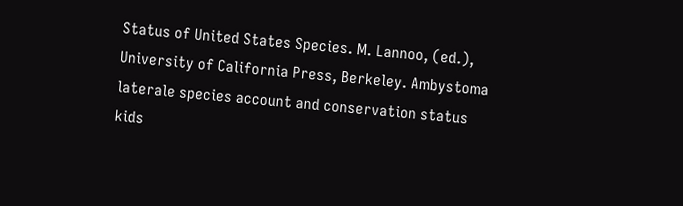Status of United States Species. M. Lannoo, (ed.), University of California Press, Berkeley. Ambystoma laterale species account and conservation status
kids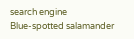search engine
Blue-spotted salamander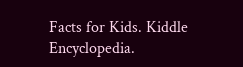Facts for Kids. Kiddle Encyclopedia.